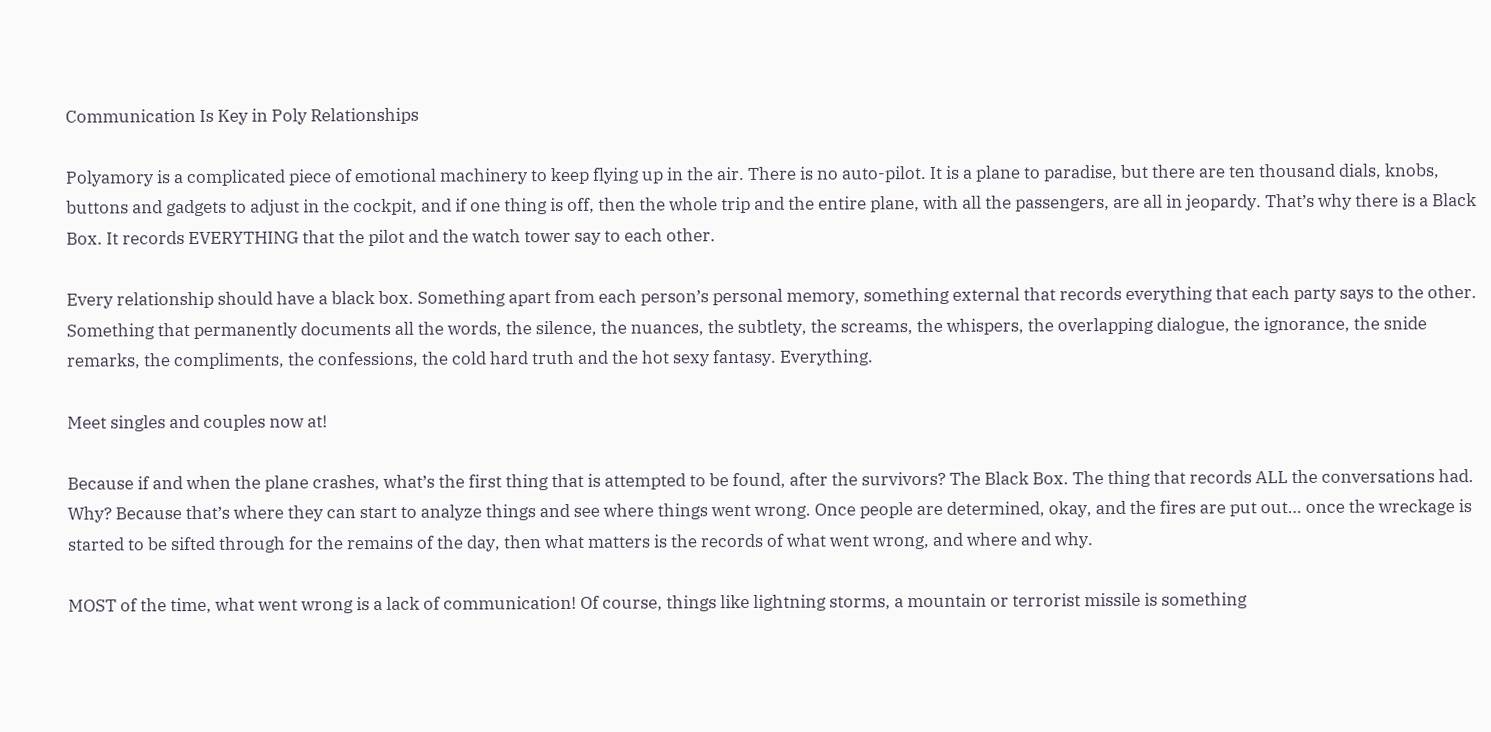Communication Is Key in Poly Relationships

Polyamory is a complicated piece of emotional machinery to keep flying up in the air. There is no auto-pilot. It is a plane to paradise, but there are ten thousand dials, knobs, buttons and gadgets to adjust in the cockpit, and if one thing is off, then the whole trip and the entire plane, with all the passengers, are all in jeopardy. That’s why there is a Black Box. It records EVERYTHING that the pilot and the watch tower say to each other.

Every relationship should have a black box. Something apart from each person’s personal memory, something external that records everything that each party says to the other. Something that permanently documents all the words, the silence, the nuances, the subtlety, the screams, the whispers, the overlapping dialogue, the ignorance, the snide remarks, the compliments, the confessions, the cold hard truth and the hot sexy fantasy. Everything.

Meet singles and couples now at!

Because if and when the plane crashes, what’s the first thing that is attempted to be found, after the survivors? The Black Box. The thing that records ALL the conversations had. Why? Because that’s where they can start to analyze things and see where things went wrong. Once people are determined, okay, and the fires are put out… once the wreckage is started to be sifted through for the remains of the day, then what matters is the records of what went wrong, and where and why.

MOST of the time, what went wrong is a lack of communication! Of course, things like lightning storms, a mountain or terrorist missile is something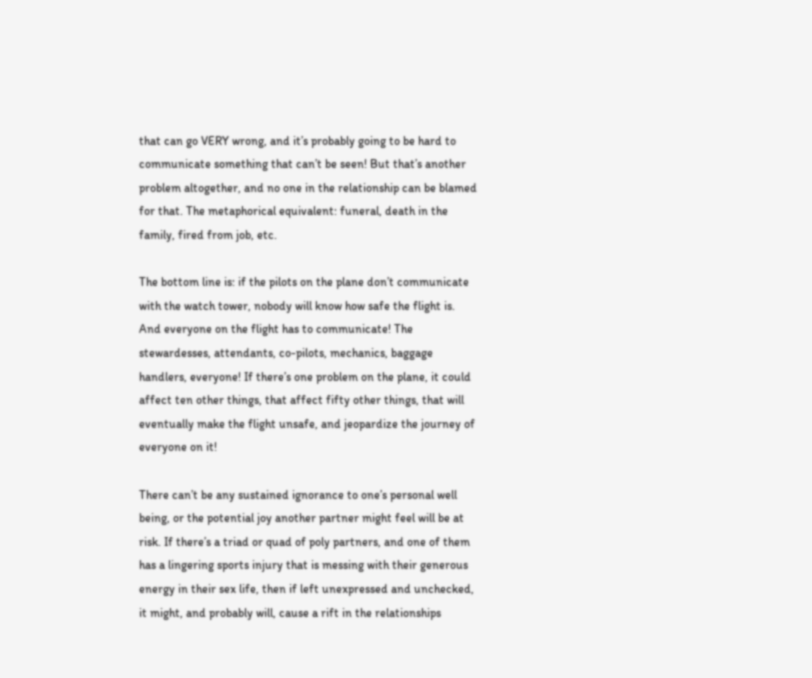that can go VERY wrong, and it’s probably going to be hard to communicate something that can’t be seen! But that’s another problem altogether, and no one in the relationship can be blamed for that. The metaphorical equivalent: funeral, death in the family, fired from job, etc.

The bottom line is: if the pilots on the plane don’t communicate with the watch tower, nobody will know how safe the flight is. And everyone on the flight has to communicate! The stewardesses, attendants, co-pilots, mechanics, baggage handlers, everyone! If there’s one problem on the plane, it could affect ten other things, that affect fifty other things, that will eventually make the flight unsafe, and jeopardize the journey of everyone on it!

There can’t be any sustained ignorance to one’s personal well being, or the potential joy another partner might feel will be at risk. If there’s a triad or quad of poly partners, and one of them has a lingering sports injury that is messing with their generous energy in their sex life, then if left unexpressed and unchecked, it might, and probably will, cause a rift in the relationships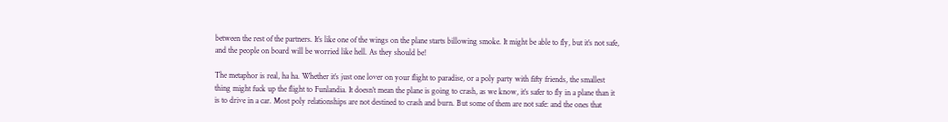between the rest of the partners. It’s like one of the wings on the plane starts billowing smoke. It might be able to fly, but it’s not safe, and the people on board will be worried like hell. As they should be!

The metaphor is real, ha ha. Whether it’s just one lover on your flight to paradise, or a poly party with fifty friends, the smallest thing might fuck up the flight to Funlandia. It doesn’t mean the plane is going to crash, as we know, it’s safer to fly in a plane than it is to drive in a car. Most poly relationships are not destined to crash and burn. But some of them are not safe: and the ones that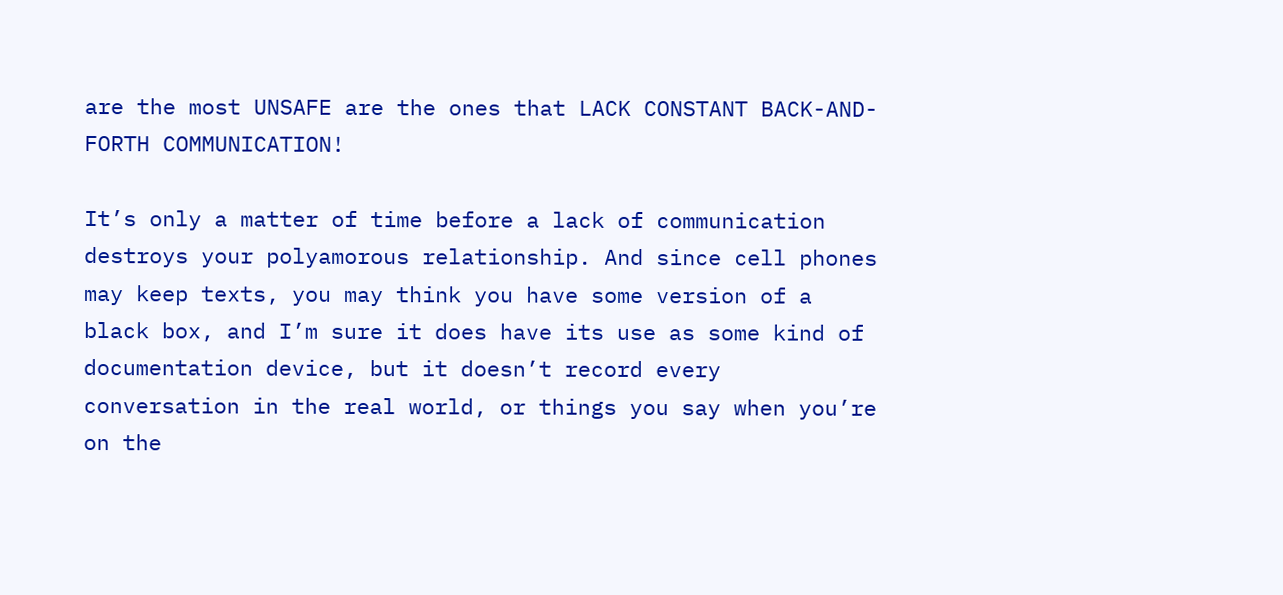are the most UNSAFE are the ones that LACK CONSTANT BACK-AND-FORTH COMMUNICATION!

It’s only a matter of time before a lack of communication destroys your polyamorous relationship. And since cell phones may keep texts, you may think you have some version of a black box, and I’m sure it does have its use as some kind of documentation device, but it doesn’t record every conversation in the real world, or things you say when you’re on the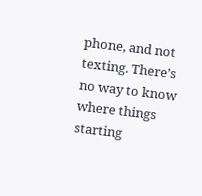phone, and not texting. There’s no way to know where things starting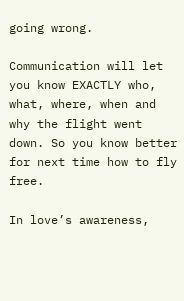going wrong.

Communication will let you know EXACTLY who, what, where, when and why the flight went down. So you know better for next time how to fly free.

In love’s awareness,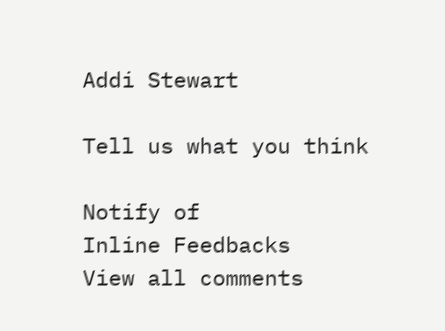Addi Stewart

Tell us what you think

Notify of
Inline Feedbacks
View all comments